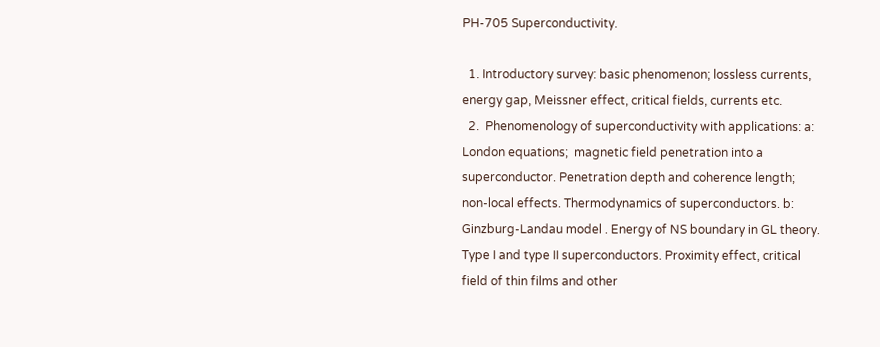PH-705 Superconductivity.

  1. Introductory survey: basic phenomenon; lossless currents, energy gap, Meissner effect, critical fields, currents etc.
  2.  Phenomenology of superconductivity with applications: a: London equations;  magnetic field penetration into a superconductor. Penetration depth and coherence length; non-local effects. Thermodynamics of superconductors. b: Ginzburg-Landau model . Energy of NS boundary in GL theory. Type I and type II superconductors. Proximity effect, critical field of thin films and other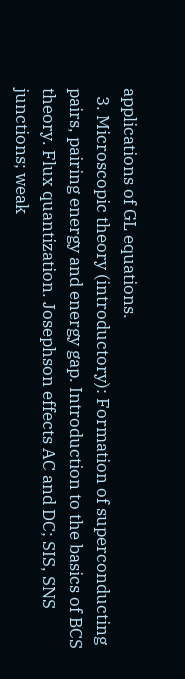applications of GL equations.
  3. Microscopic theory (introductory): Formation of superconducting pairs, pairing energy and energy gap. Introduction to the basics of BCS theory. Flux quantization. Josephson effects AC and DC; SIS, SNS junctions; weak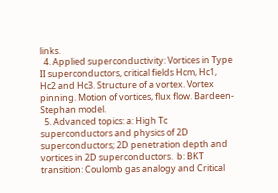links.
  4. Applied superconductivity: Vortices in Type II superconductors, critical fields Hcm, Hc1, Hc2 and Hc3. Structure of a vortex. Vortex pinning. Motion of vortices, flux flow. Bardeen-Stephan model.
  5. Advanced topics: a: High Tc superconductors and physics of 2D superconductors; 2D penetration depth and vortices in 2D superconductors.  b: BKT transition: Coulomb gas analogy and Critical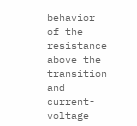behavior of the resistance above the transition and current-voltage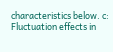characteristics below. c: Fluctuation effects in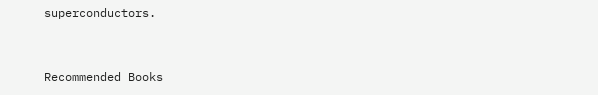superconductors.


Recommended Books